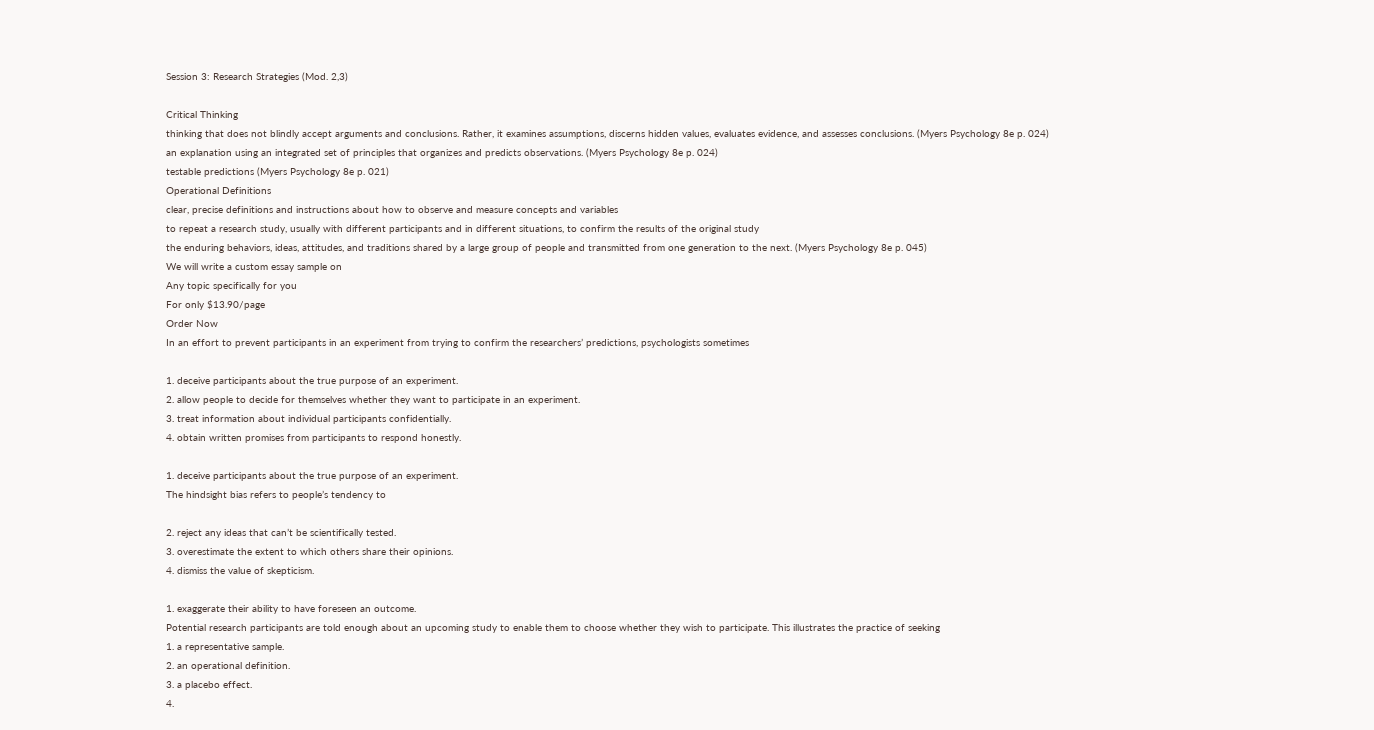Session 3: Research Strategies (Mod. 2,3)

Critical Thinking
thinking that does not blindly accept arguments and conclusions. Rather, it examines assumptions, discerns hidden values, evaluates evidence, and assesses conclusions. (Myers Psychology 8e p. 024)
an explanation using an integrated set of principles that organizes and predicts observations. (Myers Psychology 8e p. 024)
testable predictions (Myers Psychology 8e p. 021)
Operational Definitions
clear, precise definitions and instructions about how to observe and measure concepts and variables
to repeat a research study, usually with different participants and in different situations, to confirm the results of the original study
the enduring behaviors, ideas, attitudes, and traditions shared by a large group of people and transmitted from one generation to the next. (Myers Psychology 8e p. 045)
We will write a custom essay sample on
Any topic specifically for you
For only $13.90/page
Order Now
In an effort to prevent participants in an experiment from trying to confirm the researchers’ predictions, psychologists sometimes

1. deceive participants about the true purpose of an experiment.
2. allow people to decide for themselves whether they want to participate in an experiment.
3. treat information about individual participants confidentially.
4. obtain written promises from participants to respond honestly.

1. deceive participants about the true purpose of an experiment.
The hindsight bias refers to people’s tendency to

2. reject any ideas that can’t be scientifically tested.
3. overestimate the extent to which others share their opinions.
4. dismiss the value of skepticism.

1. exaggerate their ability to have foreseen an outcome.
Potential research participants are told enough about an upcoming study to enable them to choose whether they wish to participate. This illustrates the practice of seeking
1. a representative sample.
2. an operational definition.
3. a placebo effect.
4.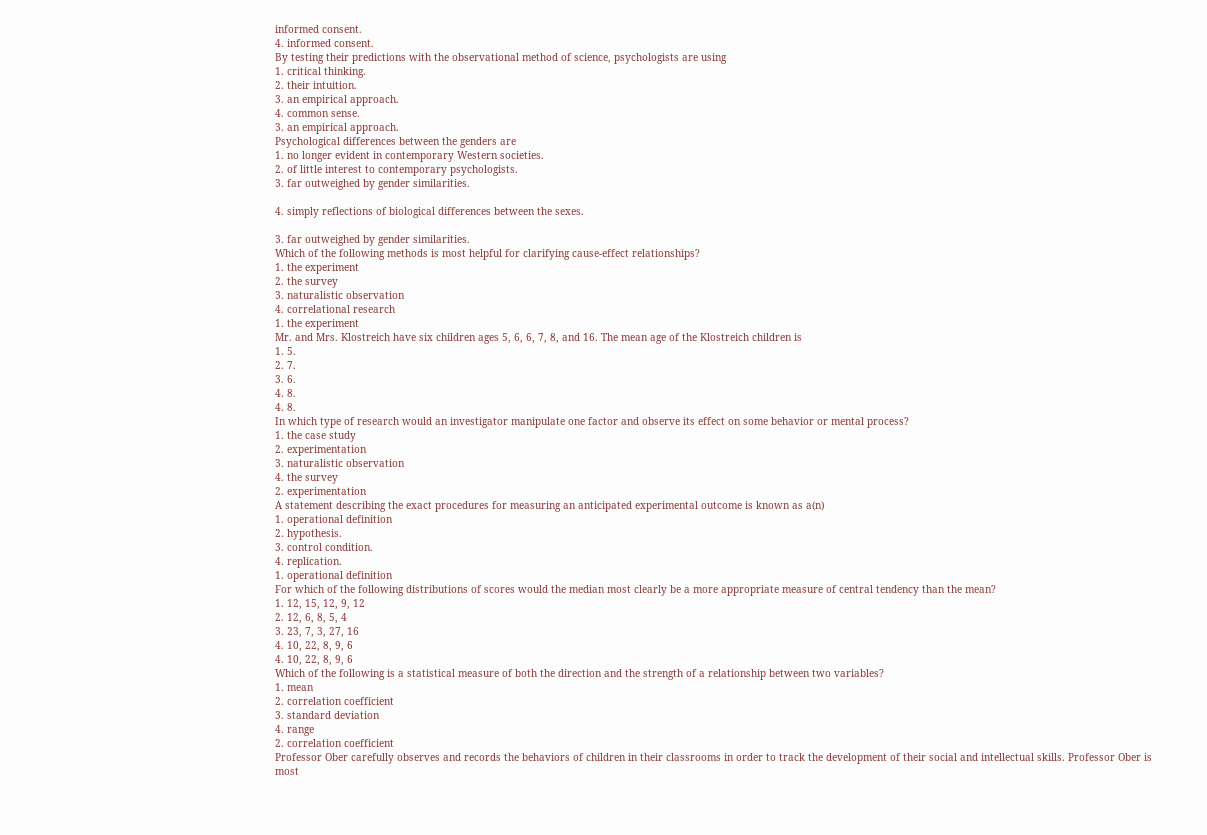informed consent.
4. informed consent.
By testing their predictions with the observational method of science, psychologists are using
1. critical thinking.
2. their intuition.
3. an empirical approach.
4. common sense.
3. an empirical approach.
Psychological differences between the genders are
1. no longer evident in contemporary Western societies.
2. of little interest to contemporary psychologists.
3. far outweighed by gender similarities.

4. simply reflections of biological differences between the sexes.

3. far outweighed by gender similarities.
Which of the following methods is most helpful for clarifying cause-effect relationships?
1. the experiment
2. the survey
3. naturalistic observation
4. correlational research
1. the experiment
Mr. and Mrs. Klostreich have six children ages 5, 6, 6, 7, 8, and 16. The mean age of the Klostreich children is
1. 5.
2. 7.
3. 6.
4. 8.
4. 8.
In which type of research would an investigator manipulate one factor and observe its effect on some behavior or mental process?
1. the case study
2. experimentation
3. naturalistic observation
4. the survey
2. experimentation
A statement describing the exact procedures for measuring an anticipated experimental outcome is known as a(n)
1. operational definition
2. hypothesis.
3. control condition.
4. replication.
1. operational definition
For which of the following distributions of scores would the median most clearly be a more appropriate measure of central tendency than the mean?
1. 12, 15, 12, 9, 12
2. 12, 6, 8, 5, 4
3. 23, 7, 3, 27, 16
4. 10, 22, 8, 9, 6
4. 10, 22, 8, 9, 6
Which of the following is a statistical measure of both the direction and the strength of a relationship between two variables?
1. mean
2. correlation coefficient
3. standard deviation
4. range
2. correlation coefficient
Professor Ober carefully observes and records the behaviors of children in their classrooms in order to track the development of their social and intellectual skills. Professor Ober is most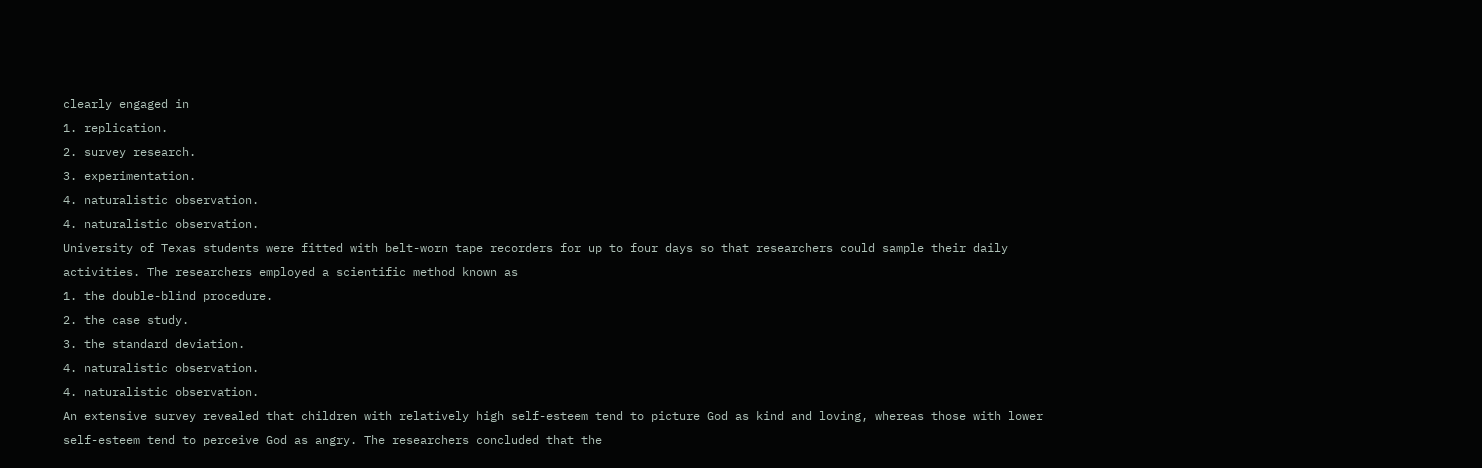clearly engaged in
1. replication.
2. survey research.
3. experimentation.
4. naturalistic observation.
4. naturalistic observation.
University of Texas students were fitted with belt-worn tape recorders for up to four days so that researchers could sample their daily activities. The researchers employed a scientific method known as
1. the double-blind procedure.
2. the case study.
3. the standard deviation.
4. naturalistic observation.
4. naturalistic observation.
An extensive survey revealed that children with relatively high self-esteem tend to picture God as kind and loving, whereas those with lower self-esteem tend to perceive God as angry. The researchers concluded that the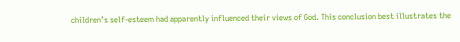children’s self-esteem had apparently influenced their views of God. This conclusion best illustrates the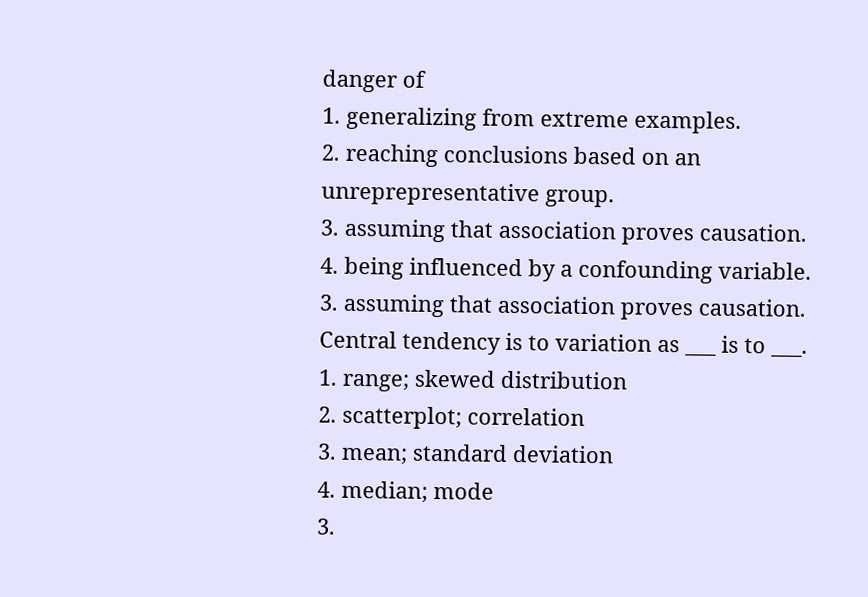danger of
1. generalizing from extreme examples.
2. reaching conclusions based on an unreprepresentative group.
3. assuming that association proves causation.
4. being influenced by a confounding variable.
3. assuming that association proves causation.
Central tendency is to variation as ___ is to ___.
1. range; skewed distribution
2. scatterplot; correlation
3. mean; standard deviation
4. median; mode
3.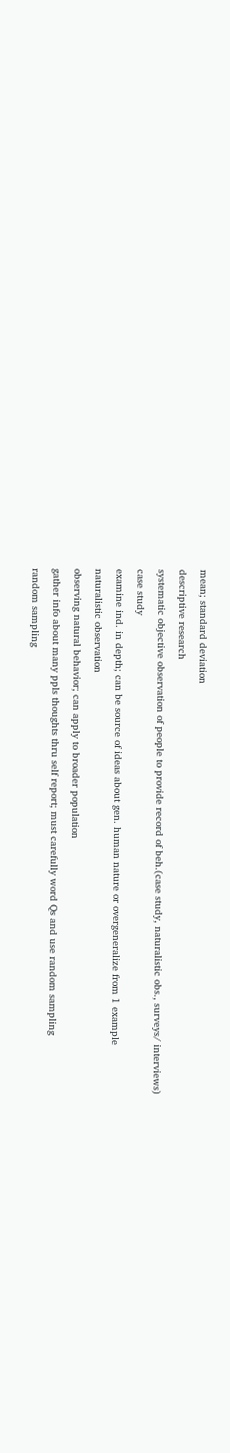mean; standard deviation
descriptive research
systematic objective observation of people to provide record of beh.(case study, naturalistic obs., surveys/ interviews)
case study
examine ind. in depth; can be source of ideas about gen. human nature or overgeneralize from 1 example
naturalistic observation
observing natural behavior; can apply to broader population
gather info about many ppls thoughts thru self report; must carefully word Qs and use random sampling
random sampling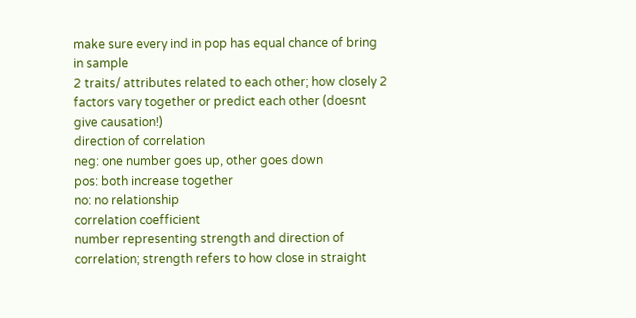make sure every ind in pop has equal chance of bring in sample
2 traits/ attributes related to each other; how closely 2 factors vary together or predict each other (doesnt give causation!)
direction of correlation
neg: one number goes up, other goes down
pos: both increase together
no: no relationship
correlation coefficient
number representing strength and direction of correlation; strength refers to how close in straight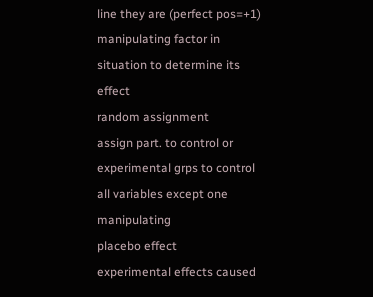line they are (perfect pos=+1)
manipulating factor in situation to determine its effect
random assignment
assign part. to control or experimental grps to control all variables except one manipulating
placebo effect
experimental effects caused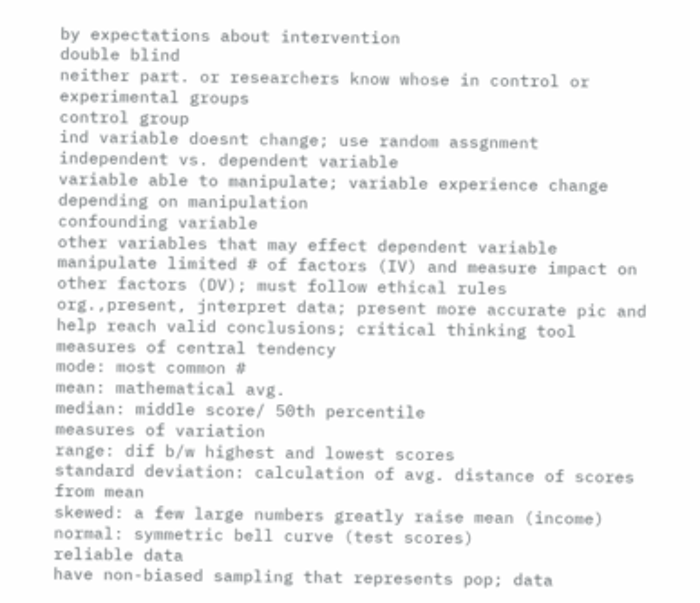by expectations about intervention
double blind
neither part. or researchers know whose in control or experimental groups
control group
ind variable doesnt change; use random assgnment
independent vs. dependent variable
variable able to manipulate; variable experience change depending on manipulation
confounding variable
other variables that may effect dependent variable
manipulate limited # of factors (IV) and measure impact on other factors (DV); must follow ethical rules
org.,present, jnterpret data; present more accurate pic and help reach valid conclusions; critical thinking tool
measures of central tendency
mode: most common #
mean: mathematical avg.
median: middle score/ 50th percentile
measures of variation
range: dif b/w highest and lowest scores
standard deviation: calculation of avg. distance of scores from mean
skewed: a few large numbers greatly raise mean (income)
normal: symmetric bell curve (test scores)
reliable data
have non-biased sampling that represents pop; data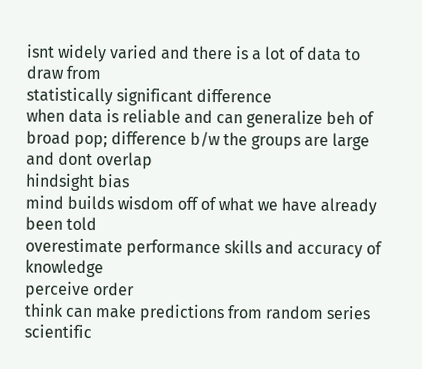isnt widely varied and there is a lot of data to draw from
statistically significant difference
when data is reliable and can generalize beh of broad pop; difference b/w the groups are large and dont overlap
hindsight bias
mind builds wisdom off of what we have already been told
overestimate performance skills and accuracy of knowledge
perceive order
think can make predictions from random series
scientific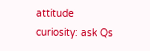attitude
curiosity: ask Qs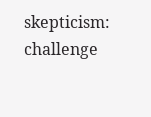skepticism: challenge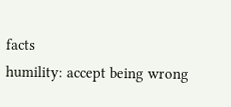facts
humility: accept being wrong